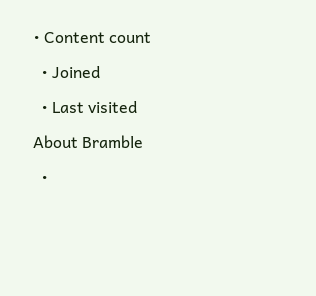• Content count

  • Joined

  • Last visited

About Bramble

  •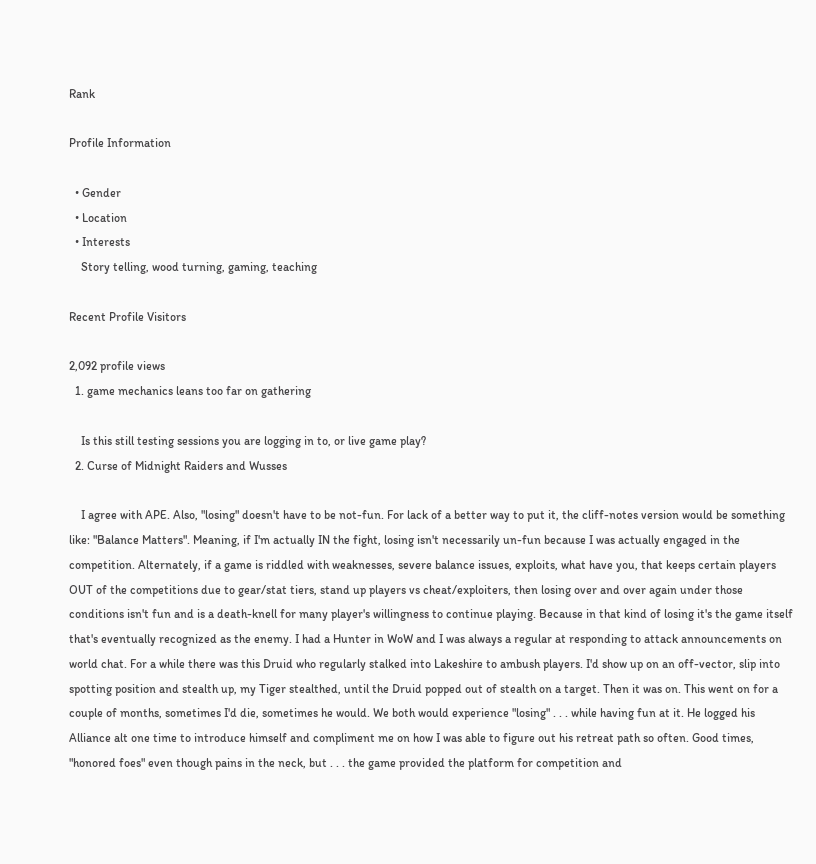Rank

Profile Information

  • Gender
  • Location
  • Interests
    Story telling, wood turning, gaming, teaching

Recent Profile Visitors

2,092 profile views
  1. game mechanics leans too far on gathering

    Is this still testing sessions you are logging in to, or live game play?
  2. Curse of Midnight Raiders and Wusses

    I agree with APE. Also, "losing" doesn't have to be not-fun. For lack of a better way to put it, the cliff-notes version would be something like: "Balance Matters". Meaning, if I'm actually IN the fight, losing isn't necessarily un-fun because I was actually engaged in the competition. Alternately, if a game is riddled with weaknesses, severe balance issues, exploits, what have you, that keeps certain players OUT of the competitions due to gear/stat tiers, stand up players vs cheat/exploiters, then losing over and over again under those conditions isn't fun and is a death-knell for many player's willingness to continue playing. Because in that kind of losing it's the game itself that's eventually recognized as the enemy. I had a Hunter in WoW and I was always a regular at responding to attack announcements on world chat. For a while there was this Druid who regularly stalked into Lakeshire to ambush players. I'd show up on an off-vector, slip into spotting position and stealth up, my Tiger stealthed, until the Druid popped out of stealth on a target. Then it was on. This went on for a couple of months, sometimes I'd die, sometimes he would. We both would experience "losing" . . . while having fun at it. He logged his Alliance alt one time to introduce himself and compliment me on how I was able to figure out his retreat path so often. Good times, "honored foes" even though pains in the neck, but . . . the game provided the platform for competition and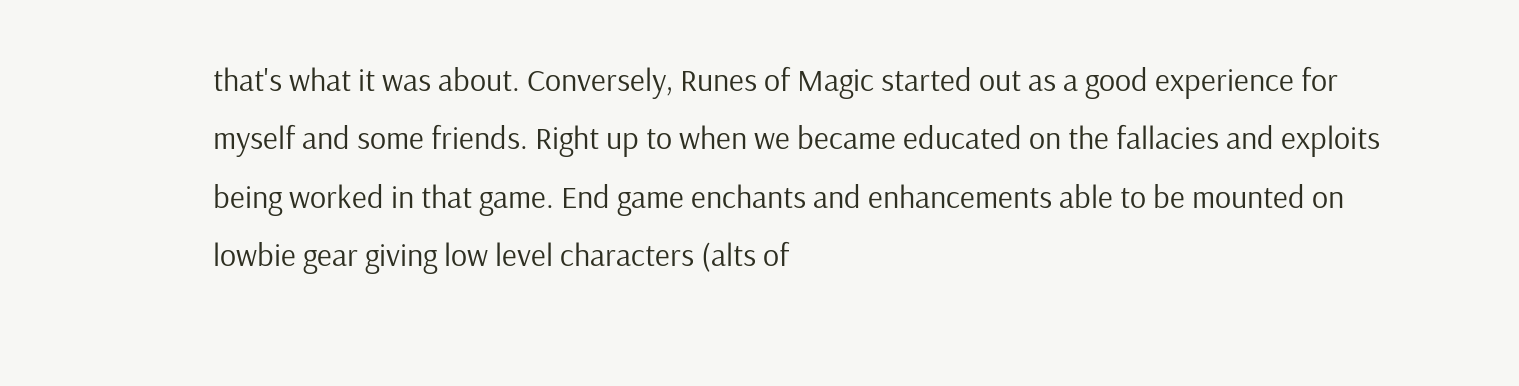that's what it was about. Conversely, Runes of Magic started out as a good experience for myself and some friends. Right up to when we became educated on the fallacies and exploits being worked in that game. End game enchants and enhancements able to be mounted on lowbie gear giving low level characters (alts of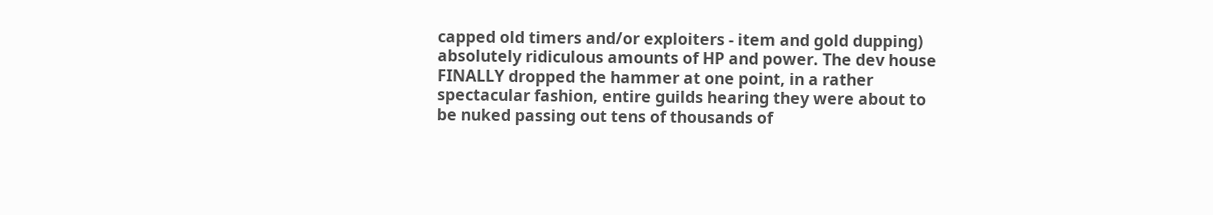capped old timers and/or exploiters - item and gold dupping) absolutely ridiculous amounts of HP and power. The dev house FINALLY dropped the hammer at one point, in a rather spectacular fashion, entire guilds hearing they were about to be nuked passing out tens of thousands of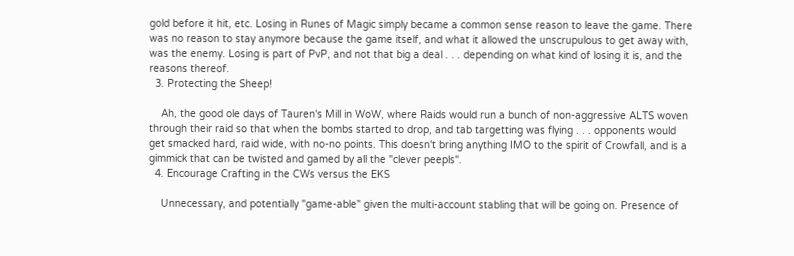gold before it hit, etc. Losing in Runes of Magic simply became a common sense reason to leave the game. There was no reason to stay anymore because the game itself, and what it allowed the unscrupulous to get away with, was the enemy. Losing is part of PvP, and not that big a deal . . . depending on what kind of losing it is, and the reasons thereof.
  3. Protecting the Sheep!

    Ah, the good ole days of Tauren's Mill in WoW, where Raids would run a bunch of non-aggressive ALTS woven through their raid so that when the bombs started to drop, and tab targetting was flying . . . opponents would get smacked hard, raid wide, with no-no points. This doesn't bring anything IMO to the spirit of Crowfall, and is a gimmick that can be twisted and gamed by all the "clever peepls".
  4. Encourage Crafting in the CWs versus the EKS

    Unnecessary, and potentially "game-able" given the multi-account stabling that will be going on. Presence of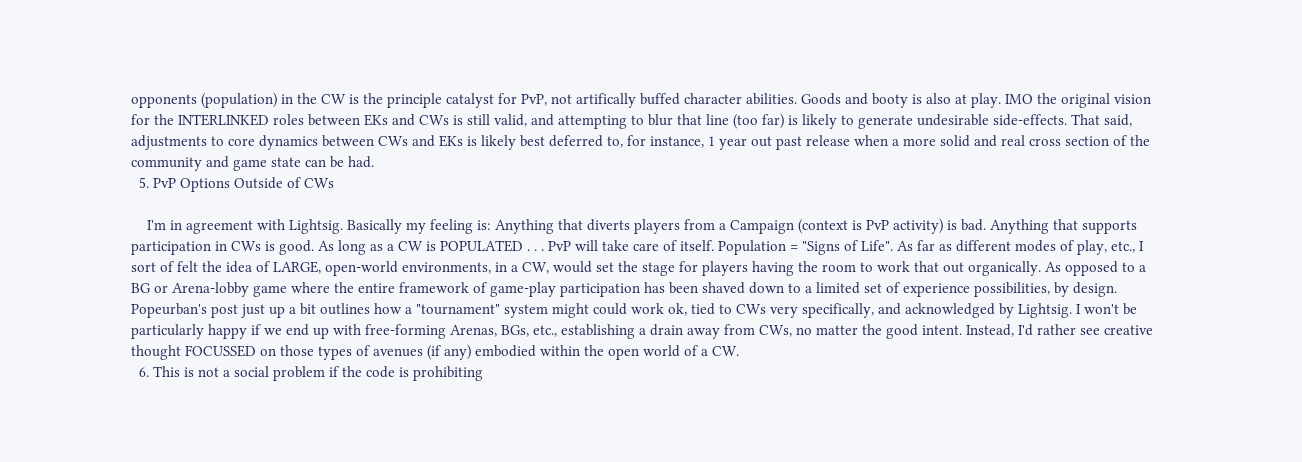opponents (population) in the CW is the principle catalyst for PvP, not artifically buffed character abilities. Goods and booty is also at play. IMO the original vision for the INTERLINKED roles between EKs and CWs is still valid, and attempting to blur that line (too far) is likely to generate undesirable side-effects. That said, adjustments to core dynamics between CWs and EKs is likely best deferred to, for instance, 1 year out past release when a more solid and real cross section of the community and game state can be had.
  5. PvP Options Outside of CWs

    I'm in agreement with Lightsig. Basically my feeling is: Anything that diverts players from a Campaign (context is PvP activity) is bad. Anything that supports participation in CWs is good. As long as a CW is POPULATED . . . PvP will take care of itself. Population = "Signs of Life". As far as different modes of play, etc., I sort of felt the idea of LARGE, open-world environments, in a CW, would set the stage for players having the room to work that out organically. As opposed to a BG or Arena-lobby game where the entire framework of game-play participation has been shaved down to a limited set of experience possibilities, by design. Popeurban's post just up a bit outlines how a "tournament" system might could work ok, tied to CWs very specifically, and acknowledged by Lightsig. I won't be particularly happy if we end up with free-forming Arenas, BGs, etc., establishing a drain away from CWs, no matter the good intent. Instead, I'd rather see creative thought FOCUSSED on those types of avenues (if any) embodied within the open world of a CW.
  6. This is not a social problem if the code is prohibiting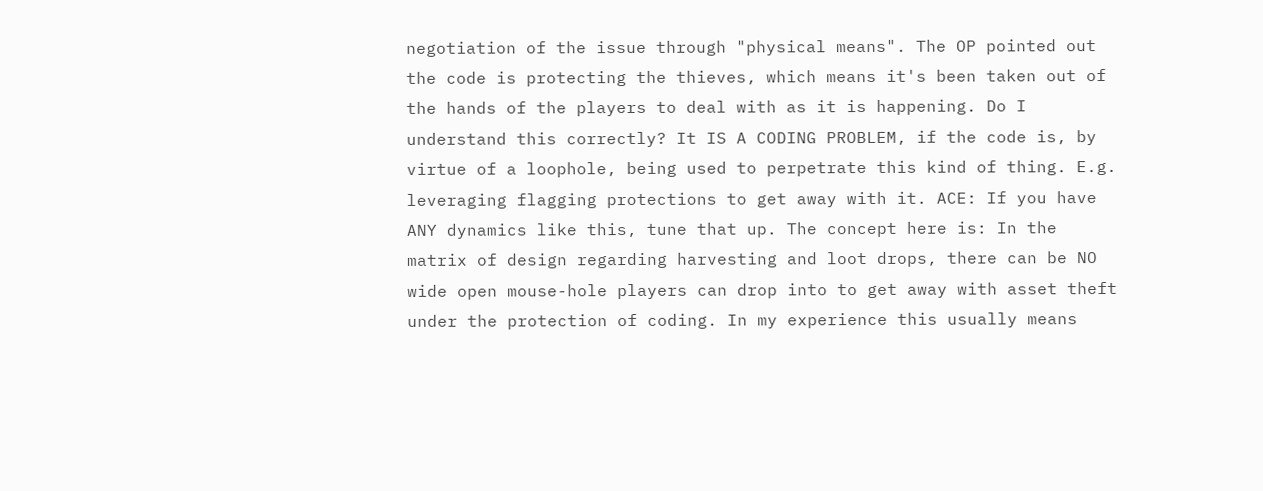negotiation of the issue through "physical means". The OP pointed out the code is protecting the thieves, which means it's been taken out of the hands of the players to deal with as it is happening. Do I understand this correctly? It IS A CODING PROBLEM, if the code is, by virtue of a loophole, being used to perpetrate this kind of thing. E.g. leveraging flagging protections to get away with it. ACE: If you have ANY dynamics like this, tune that up. The concept here is: In the matrix of design regarding harvesting and loot drops, there can be NO wide open mouse-hole players can drop into to get away with asset theft under the protection of coding. In my experience this usually means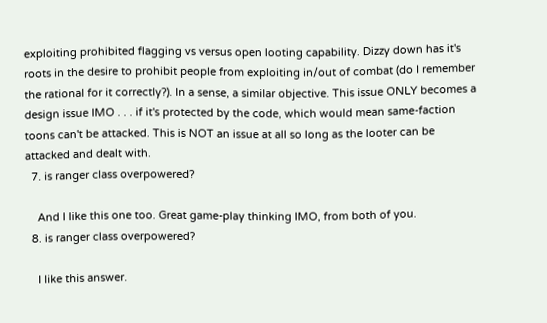exploiting prohibited flagging vs versus open looting capability. Dizzy down has it's roots in the desire to prohibit people from exploiting in/out of combat (do I remember the rational for it correctly?). In a sense, a similar objective. This issue ONLY becomes a design issue IMO . . . if it's protected by the code, which would mean same-faction toons can't be attacked. This is NOT an issue at all so long as the looter can be attacked and dealt with.
  7. is ranger class overpowered?

    And I like this one too. Great game-play thinking IMO, from both of you.
  8. is ranger class overpowered?

    I like this answer.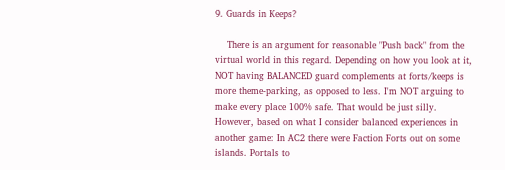9. Guards in Keeps?

    There is an argument for reasonable "Push back" from the virtual world in this regard. Depending on how you look at it, NOT having BALANCED guard complements at forts/keeps is more theme-parking, as opposed to less. I'm NOT arguing to make every place 100% safe. That would be just silly. However, based on what I consider balanced experiences in another game: In AC2 there were Faction Forts out on some islands. Portals to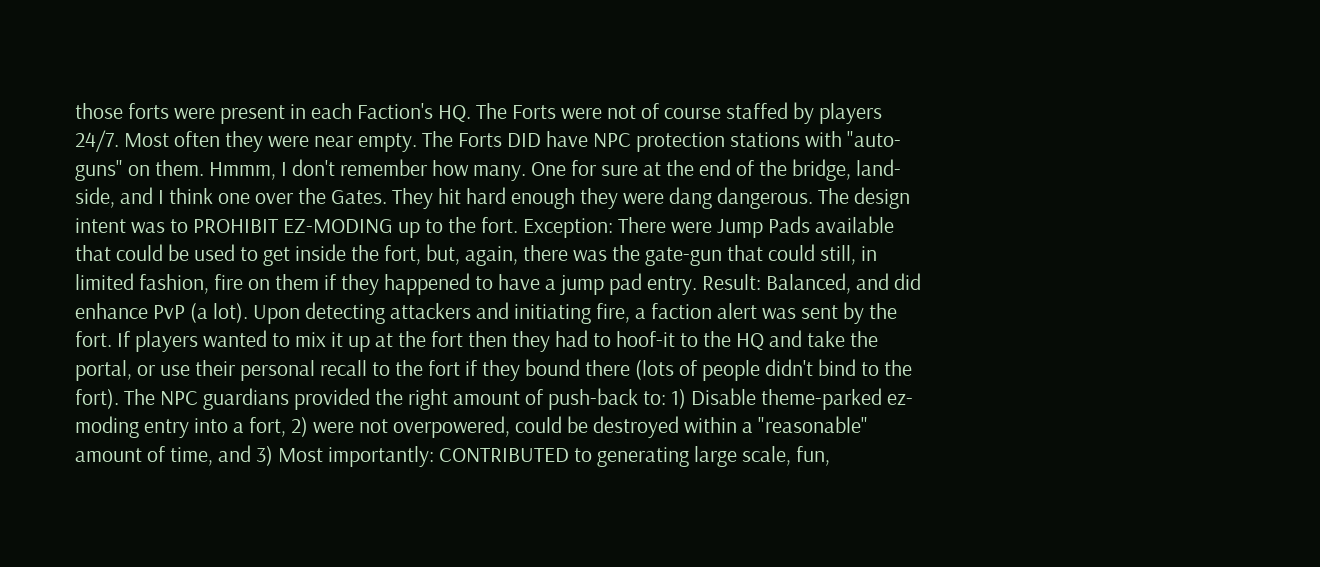those forts were present in each Faction's HQ. The Forts were not of course staffed by players 24/7. Most often they were near empty. The Forts DID have NPC protection stations with "auto-guns" on them. Hmmm, I don't remember how many. One for sure at the end of the bridge, land-side, and I think one over the Gates. They hit hard enough they were dang dangerous. The design intent was to PROHIBIT EZ-MODING up to the fort. Exception: There were Jump Pads available that could be used to get inside the fort, but, again, there was the gate-gun that could still, in limited fashion, fire on them if they happened to have a jump pad entry. Result: Balanced, and did enhance PvP (a lot). Upon detecting attackers and initiating fire, a faction alert was sent by the fort. If players wanted to mix it up at the fort then they had to hoof-it to the HQ and take the portal, or use their personal recall to the fort if they bound there (lots of people didn't bind to the fort). The NPC guardians provided the right amount of push-back to: 1) Disable theme-parked ez-moding entry into a fort, 2) were not overpowered, could be destroyed within a "reasonable" amount of time, and 3) Most importantly: CONTRIBUTED to generating large scale, fun,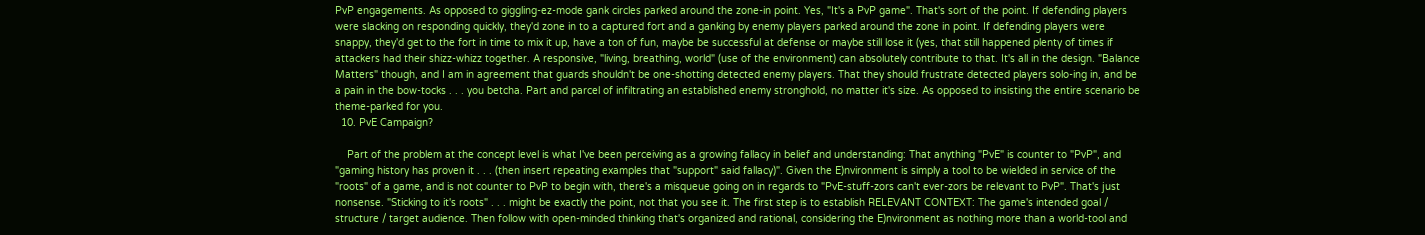PvP engagements. As opposed to giggling-ez-mode gank circles parked around the zone-in point. Yes, "It's a PvP game". That's sort of the point. If defending players were slacking on responding quickly, they'd zone in to a captured fort and a ganking by enemy players parked around the zone in point. If defending players were snappy, they'd get to the fort in time to mix it up, have a ton of fun, maybe be successful at defense or maybe still lose it (yes, that still happened plenty of times if attackers had their shizz-whizz together. A responsive, "living, breathing, world" (use of the environment) can absolutely contribute to that. It's all in the design. "Balance Matters" though, and I am in agreement that guards shouldn't be one-shotting detected enemy players. That they should frustrate detected players solo-ing in, and be a pain in the bow-tocks . . . you betcha. Part and parcel of infiltrating an established enemy stronghold, no matter it's size. As opposed to insisting the entire scenario be theme-parked for you.
  10. PvE Campaign?

    Part of the problem at the concept level is what I've been perceiving as a growing fallacy in belief and understanding: That anything "PvE" is counter to "PvP", and "gaming history has proven it . . . (then insert repeating examples that "support" said fallacy)". Given the E)nvironment is simply a tool to be wielded in service of the "roots" of a game, and is not counter to PvP to begin with, there's a misqueue going on in regards to "PvE-stuff-zors can't ever-zors be relevant to PvP". That's just nonsense. "Sticking to it's roots" . . . might be exactly the point, not that you see it. The first step is to establish RELEVANT CONTEXT: The game's intended goal / structure / target audience. Then follow with open-minded thinking that's organized and rational, considering the E)nvironment as nothing more than a world-tool and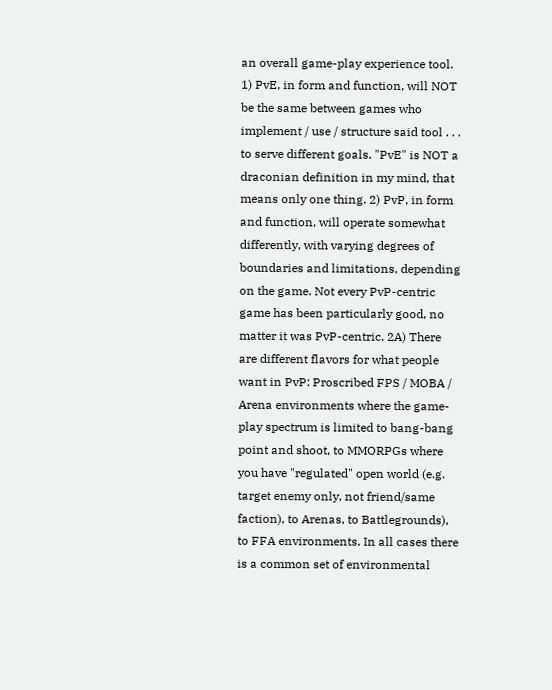an overall game-play experience tool. 1) PvE, in form and function, will NOT be the same between games who implement / use / structure said tool . . . to serve different goals. "PvE" is NOT a draconian definition in my mind, that means only one thing. 2) PvP, in form and function, will operate somewhat differently, with varying degrees of boundaries and limitations, depending on the game. Not every PvP-centric game has been particularly good, no matter it was PvP-centric. 2A) There are different flavors for what people want in PvP: Proscribed FPS / MOBA / Arena environments where the game-play spectrum is limited to bang-bang point and shoot, to MMORPGs where you have "regulated" open world (e.g. target enemy only, not friend/same faction), to Arenas, to Battlegrounds), to FFA environments. In all cases there is a common set of environmental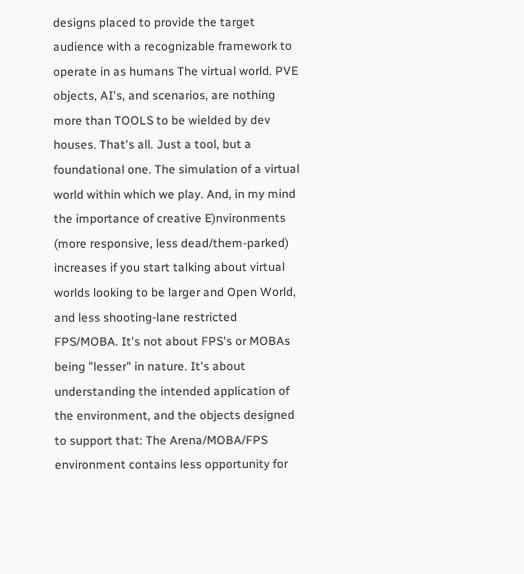designs placed to provide the target audience with a recognizable framework to operate in as humans The virtual world. PVE objects, AI's, and scenarios, are nothing more than TOOLS to be wielded by dev houses. That's all. Just a tool, but a foundational one. The simulation of a virtual world within which we play. And, in my mind the importance of creative E)nvironments (more responsive, less dead/them-parked) increases if you start talking about virtual worlds looking to be larger and Open World, and less shooting-lane restricted FPS/MOBA. It's not about FPS's or MOBAs being "lesser" in nature. It's about understanding the intended application of the environment, and the objects designed to support that: The Arena/MOBA/FPS environment contains less opportunity for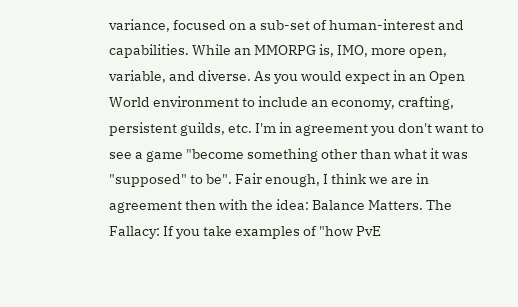variance, focused on a sub-set of human-interest and capabilities. While an MMORPG is, IMO, more open, variable, and diverse. As you would expect in an Open World environment to include an economy, crafting, persistent guilds, etc. I'm in agreement you don't want to see a game "become something other than what it was "supposed" to be". Fair enough, I think we are in agreement then with the idea: Balance Matters. The Fallacy: If you take examples of "how PvE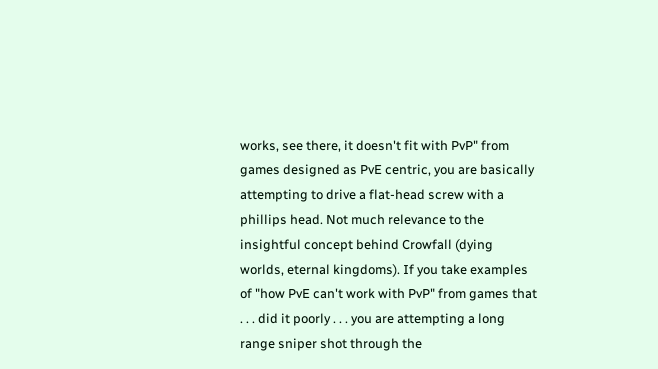works, see there, it doesn't fit with PvP" from games designed as PvE centric, you are basically attempting to drive a flat-head screw with a phillips head. Not much relevance to the insightful concept behind Crowfall (dying worlds, eternal kingdoms). If you take examples of "how PvE can't work with PvP" from games that . . . did it poorly . . . you are attempting a long range sniper shot through the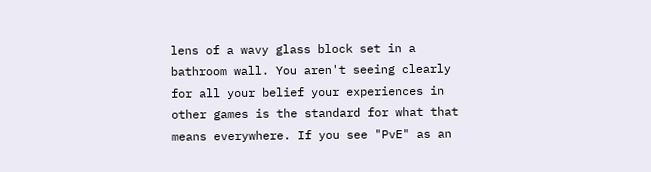lens of a wavy glass block set in a bathroom wall. You aren't seeing clearly for all your belief your experiences in other games is the standard for what that means everywhere. If you see "PvE" as an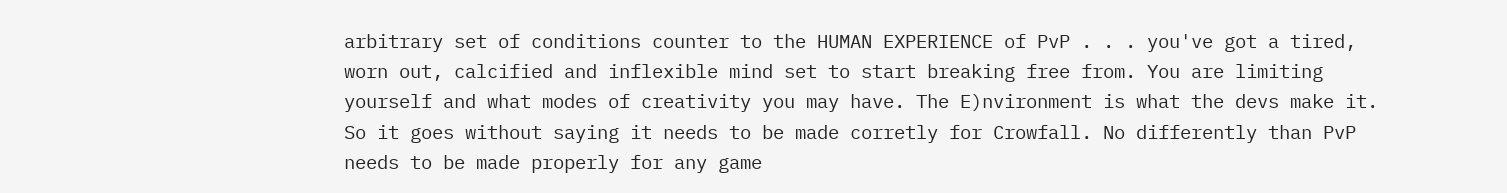arbitrary set of conditions counter to the HUMAN EXPERIENCE of PvP . . . you've got a tired, worn out, calcified and inflexible mind set to start breaking free from. You are limiting yourself and what modes of creativity you may have. The E)nvironment is what the devs make it. So it goes without saying it needs to be made corretly for Crowfall. No differently than PvP needs to be made properly for any game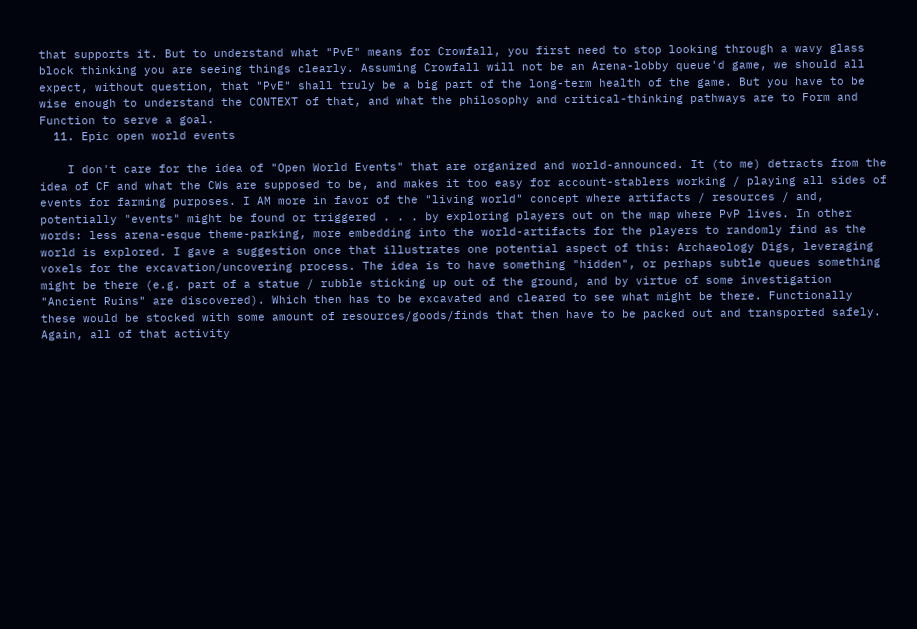that supports it. But to understand what "PvE" means for Crowfall, you first need to stop looking through a wavy glass block thinking you are seeing things clearly. Assuming Crowfall will not be an Arena-lobby queue'd game, we should all expect, without question, that "PvE" shall truly be a big part of the long-term health of the game. But you have to be wise enough to understand the CONTEXT of that, and what the philosophy and critical-thinking pathways are to Form and Function to serve a goal.
  11. Epic open world events

    I don't care for the idea of "Open World Events" that are organized and world-announced. It (to me) detracts from the idea of CF and what the CWs are supposed to be, and makes it too easy for account-stablers working / playing all sides of events for farming purposes. I AM more in favor of the "living world" concept where artifacts / resources / and, potentially "events" might be found or triggered . . . by exploring players out on the map where PvP lives. In other words: less arena-esque theme-parking, more embedding into the world-artifacts for the players to randomly find as the world is explored. I gave a suggestion once that illustrates one potential aspect of this: Archaeology Digs, leveraging voxels for the excavation/uncovering process. The idea is to have something "hidden", or perhaps subtle queues something might be there (e.g. part of a statue / rubble sticking up out of the ground, and by virtue of some investigation "Ancient Ruins" are discovered). Which then has to be excavated and cleared to see what might be there. Functionally these would be stocked with some amount of resources/goods/finds that then have to be packed out and transported safely. Again, all of that activity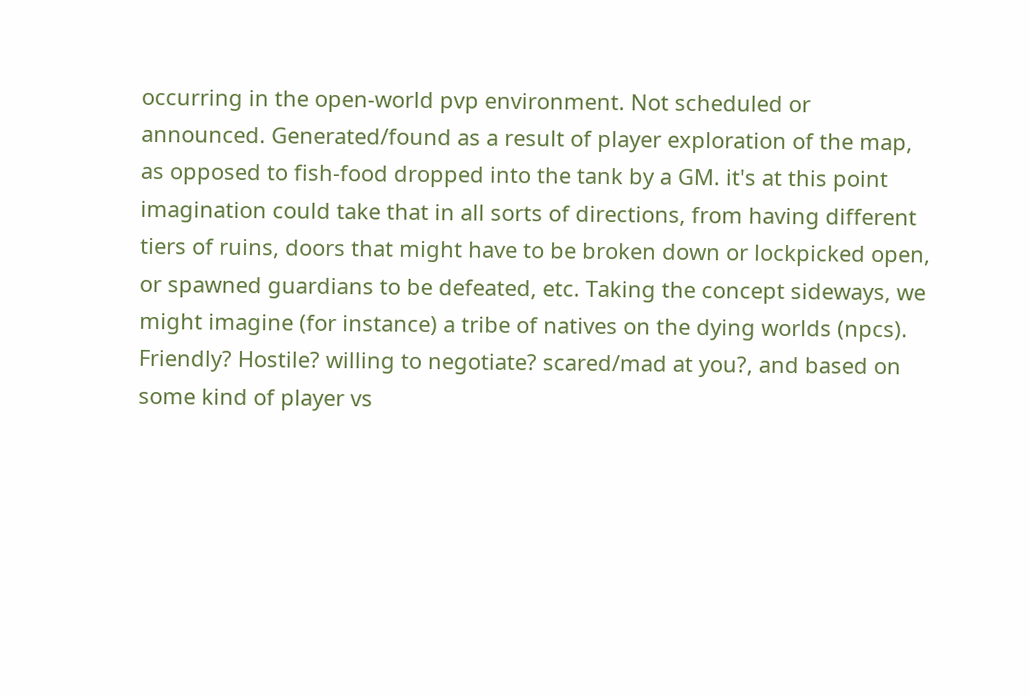occurring in the open-world pvp environment. Not scheduled or announced. Generated/found as a result of player exploration of the map, as opposed to fish-food dropped into the tank by a GM. it's at this point imagination could take that in all sorts of directions, from having different tiers of ruins, doors that might have to be broken down or lockpicked open, or spawned guardians to be defeated, etc. Taking the concept sideways, we might imagine (for instance) a tribe of natives on the dying worlds (npcs). Friendly? Hostile? willing to negotiate? scared/mad at you?, and based on some kind of player vs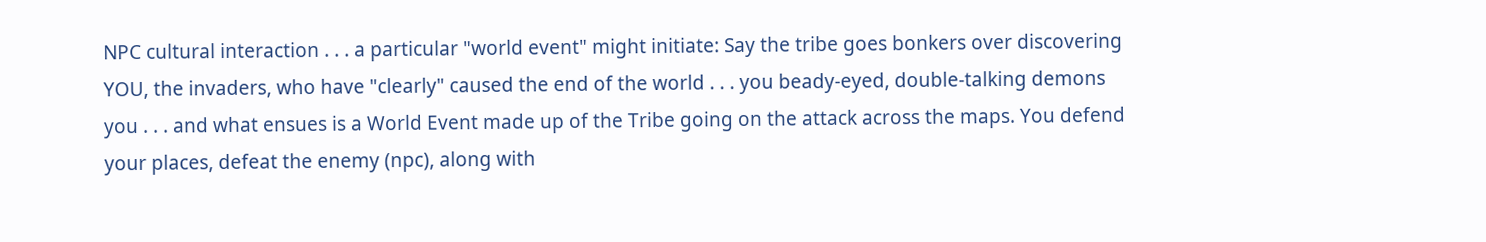NPC cultural interaction . . . a particular "world event" might initiate: Say the tribe goes bonkers over discovering YOU, the invaders, who have "clearly" caused the end of the world . . . you beady-eyed, double-talking demons you . . . and what ensues is a World Event made up of the Tribe going on the attack across the maps. You defend your places, defeat the enemy (npc), along with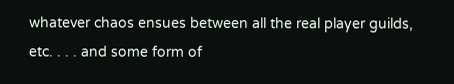whatever chaos ensues between all the real player guilds, etc. . . . and some form of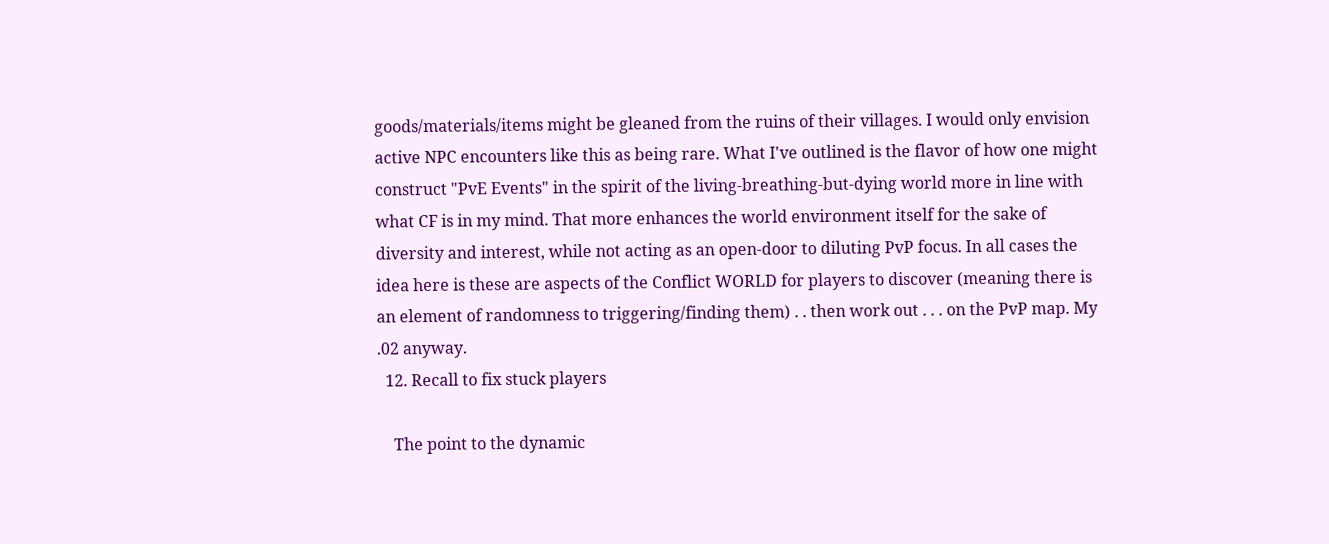goods/materials/items might be gleaned from the ruins of their villages. I would only envision active NPC encounters like this as being rare. What I've outlined is the flavor of how one might construct "PvE Events" in the spirit of the living-breathing-but-dying world more in line with what CF is in my mind. That more enhances the world environment itself for the sake of diversity and interest, while not acting as an open-door to diluting PvP focus. In all cases the idea here is these are aspects of the Conflict WORLD for players to discover (meaning there is an element of randomness to triggering/finding them) . . then work out . . . on the PvP map. My .02 anyway.
  12. Recall to fix stuck players

    The point to the dynamic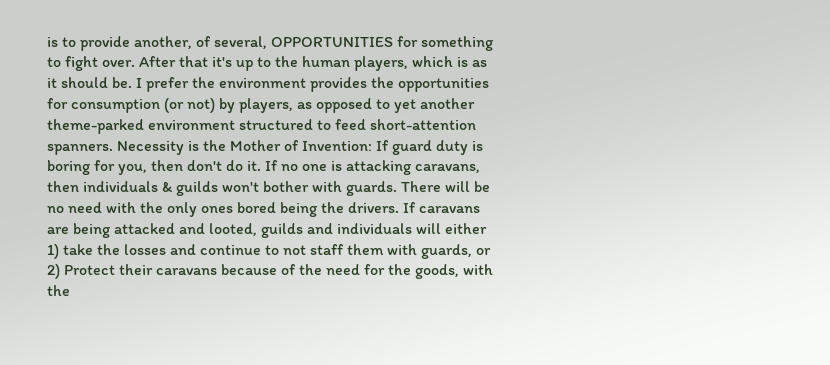is to provide another, of several, OPPORTUNITIES for something to fight over. After that it's up to the human players, which is as it should be. I prefer the environment provides the opportunities for consumption (or not) by players, as opposed to yet another theme-parked environment structured to feed short-attention spanners. Necessity is the Mother of Invention: If guard duty is boring for you, then don't do it. If no one is attacking caravans, then individuals & guilds won't bother with guards. There will be no need with the only ones bored being the drivers. If caravans are being attacked and looted, guilds and individuals will either 1) take the losses and continue to not staff them with guards, or 2) Protect their caravans because of the need for the goods, with the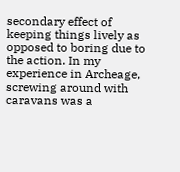secondary effect of keeping things lively as opposed to boring due to the action. In my experience in Archeage, screwing around with caravans was a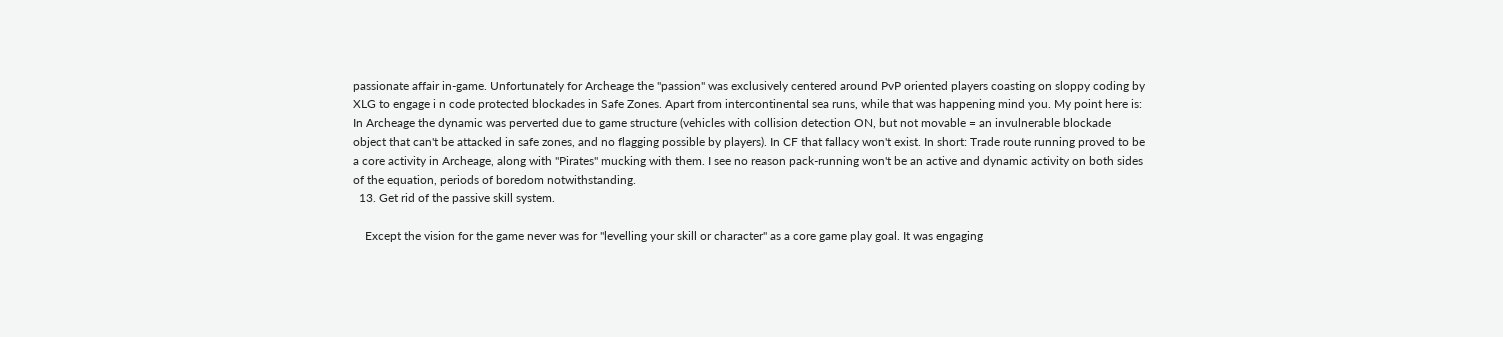passionate affair in-game. Unfortunately for Archeage the "passion" was exclusively centered around PvP oriented players coasting on sloppy coding by XLG to engage i n code protected blockades in Safe Zones. Apart from intercontinental sea runs, while that was happening mind you. My point here is: In Archeage the dynamic was perverted due to game structure (vehicles with collision detection ON, but not movable = an invulnerable blockade object that can't be attacked in safe zones, and no flagging possible by players). In CF that fallacy won't exist. In short: Trade route running proved to be a core activity in Archeage, along with "Pirates" mucking with them. I see no reason pack-running won't be an active and dynamic activity on both sides of the equation, periods of boredom notwithstanding.
  13. Get rid of the passive skill system.

    Except the vision for the game never was for "levelling your skill or character" as a core game play goal. It was engaging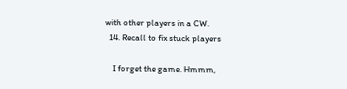with other players in a CW.
  14. Recall to fix stuck players

    I forget the game. Hmmm,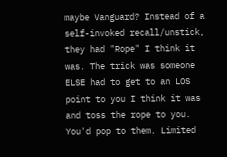maybe Vanguard? Instead of a self-invoked recall/unstick, they had "Rope" I think it was. The trick was someone ELSE had to get to an LOS point to you I think it was and toss the rope to you. You'd pop to them. Limited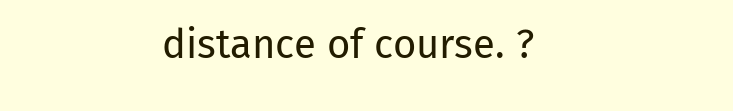distance of course. ?